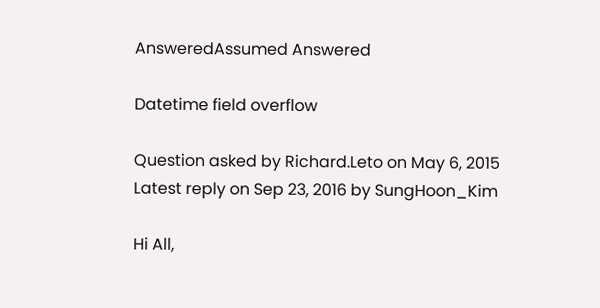AnsweredAssumed Answered

Datetime field overflow

Question asked by Richard.Leto on May 6, 2015
Latest reply on Sep 23, 2016 by SungHoon_Kim

Hi All,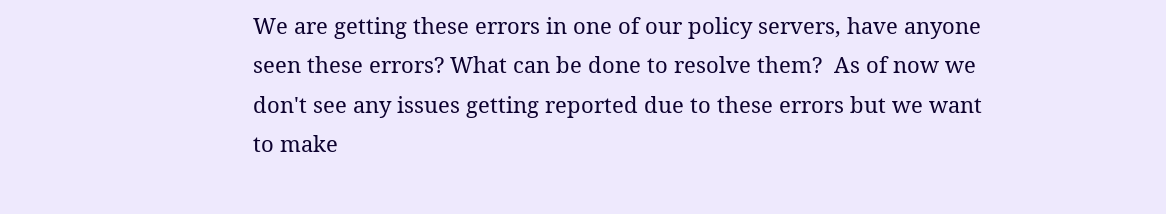We are getting these errors in one of our policy servers, have anyone seen these errors? What can be done to resolve them?  As of now we don't see any issues getting reported due to these errors but we want to make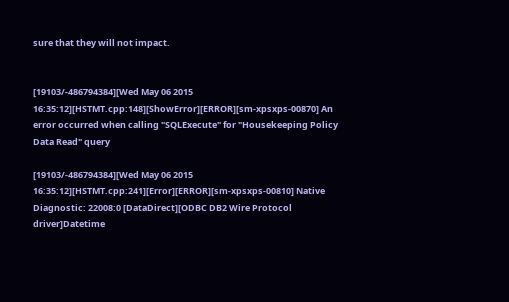sure that they will not impact.


[19103/-486794384][Wed May 06 2015 16:35:12][HSTMT.cpp:148][ShowError][ERROR][sm-xpsxps-00870] An error occurred when calling "SQLExecute" for "Housekeeping Policy Data Read" query

[19103/-486794384][Wed May 06 2015 16:35:12][HSTMT.cpp:241][Error][ERROR][sm-xpsxps-00810] Native Diagnostic: 22008:0 [DataDirect][ODBC DB2 Wire Protocol driver]Datetime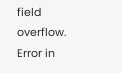field overflow. Error in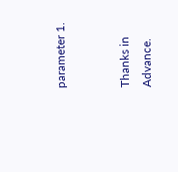parameter 1.


Thanks in Advance.